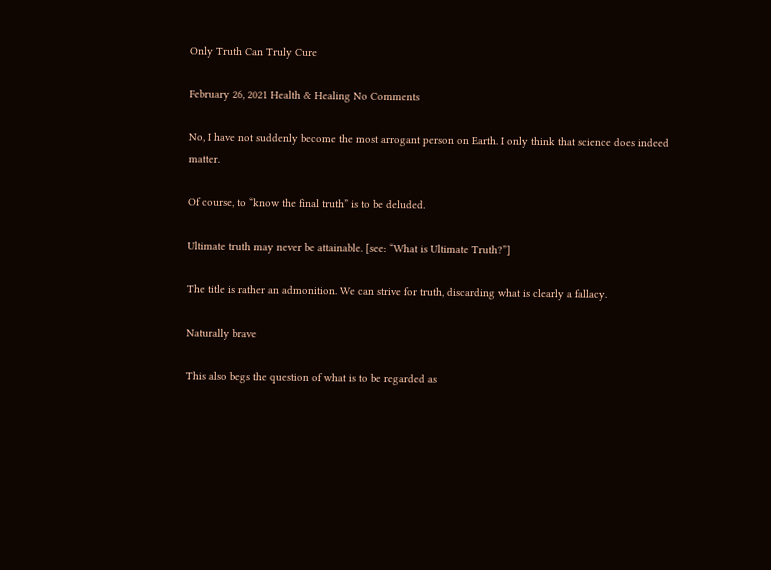Only Truth Can Truly Cure

February 26, 2021 Health & Healing No Comments

No, I have not suddenly become the most arrogant person on Earth. I only think that science does indeed matter.

Of course, to “know the final truth” is to be deluded.

Ultimate truth may never be attainable. [see: “What is Ultimate Truth?”]

The title is rather an admonition. We can strive for truth, discarding what is clearly a fallacy.

Naturally brave

This also begs the question of what is to be regarded as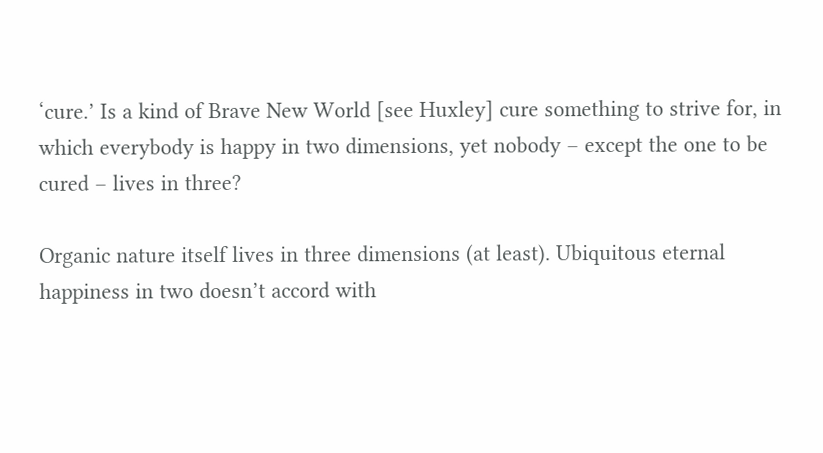‘cure.’ Is a kind of Brave New World [see Huxley] cure something to strive for, in which everybody is happy in two dimensions, yet nobody – except the one to be cured – lives in three?

Organic nature itself lives in three dimensions (at least). Ubiquitous eternal happiness in two doesn’t accord with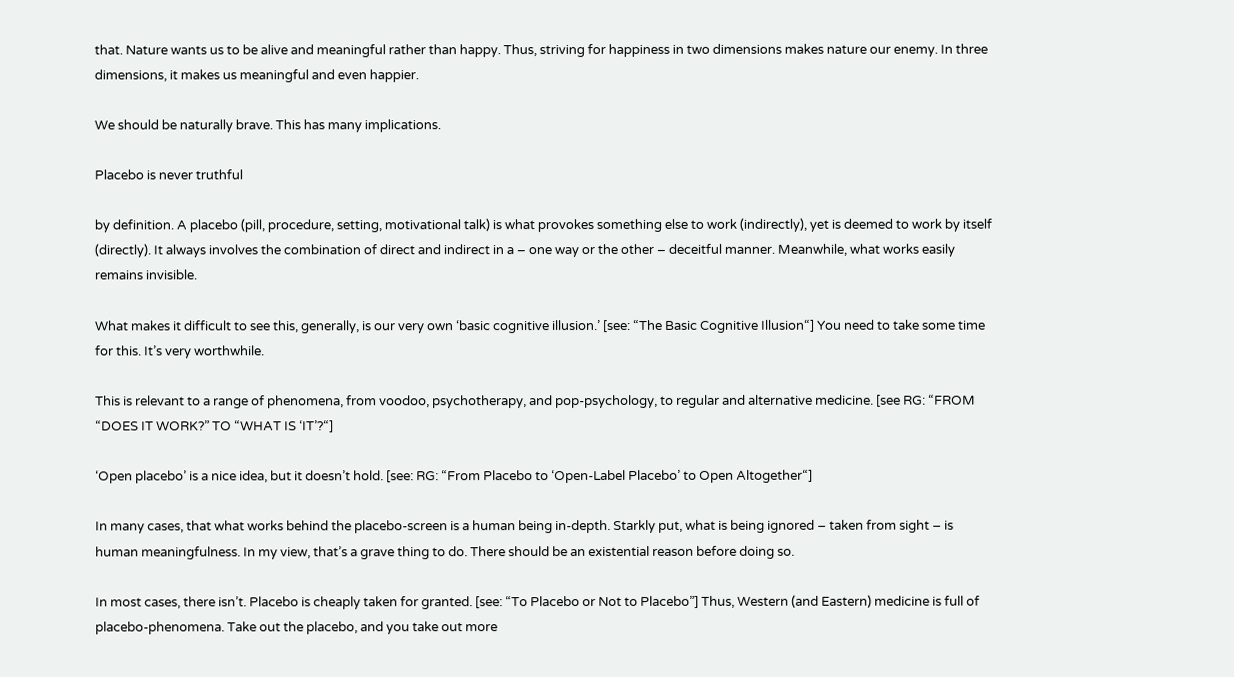that. Nature wants us to be alive and meaningful rather than happy. Thus, striving for happiness in two dimensions makes nature our enemy. In three dimensions, it makes us meaningful and even happier.

We should be naturally brave. This has many implications.

Placebo is never truthful

by definition. A placebo (pill, procedure, setting, motivational talk) is what provokes something else to work (indirectly), yet is deemed to work by itself (directly). It always involves the combination of direct and indirect in a – one way or the other – deceitful manner. Meanwhile, what works easily remains invisible.

What makes it difficult to see this, generally, is our very own ‘basic cognitive illusion.’ [see: “The Basic Cognitive Illusion“] You need to take some time for this. It’s very worthwhile.

This is relevant to a range of phenomena, from voodoo, psychotherapy, and pop-psychology, to regular and alternative medicine. [see RG: “FROM “DOES IT WORK?” TO “WHAT IS ‘IT’?“]

‘Open placebo’ is a nice idea, but it doesn’t hold. [see: RG: “From Placebo to ‘Open-Label Placebo’ to Open Altogether“]

In many cases, that what works behind the placebo-screen is a human being in-depth. Starkly put, what is being ignored – taken from sight – is human meaningfulness. In my view, that’s a grave thing to do. There should be an existential reason before doing so.

In most cases, there isn’t. Placebo is cheaply taken for granted. [see: “To Placebo or Not to Placebo”] Thus, Western (and Eastern) medicine is full of placebo-phenomena. Take out the placebo, and you take out more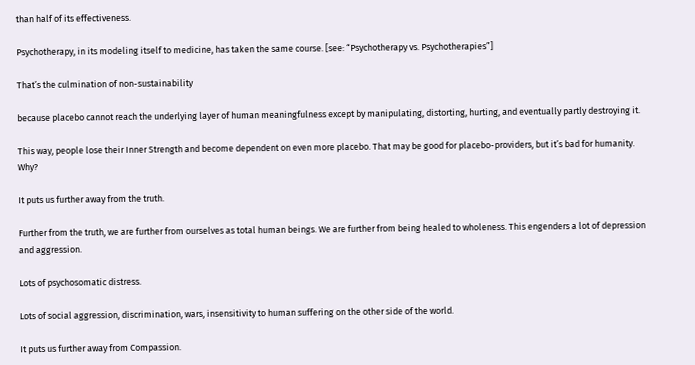than half of its effectiveness.

Psychotherapy, in its modeling itself to medicine, has taken the same course. [see: “Psychotherapy vs. Psychotherapies”]

That’s the culmination of non-sustainability

because placebo cannot reach the underlying layer of human meaningfulness except by manipulating, distorting, hurting, and eventually partly destroying it.

This way, people lose their Inner Strength and become dependent on even more placebo. That may be good for placebo-providers, but it’s bad for humanity. Why?

It puts us further away from the truth.

Further from the truth, we are further from ourselves as total human beings. We are further from being healed to wholeness. This engenders a lot of depression and aggression.

Lots of psychosomatic distress.

Lots of social aggression, discrimination, wars, insensitivity to human suffering on the other side of the world.

It puts us further away from Compassion.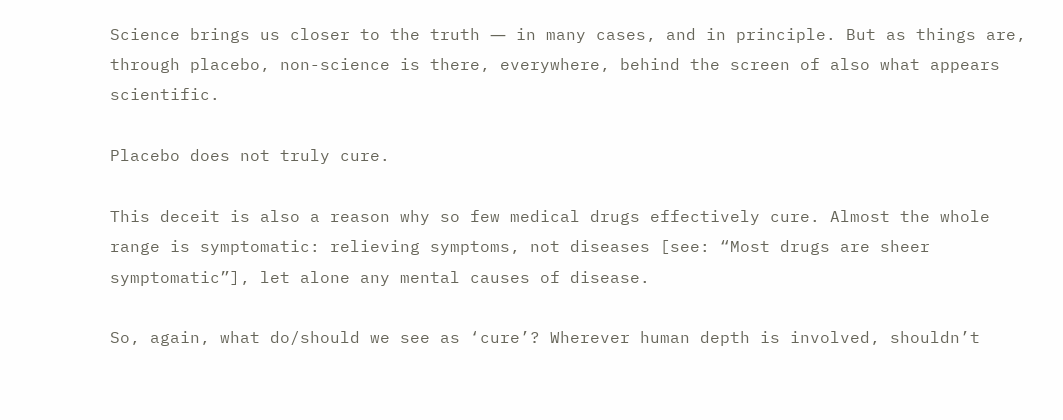Science brings us closer to the truth ― in many cases, and in principle. But as things are, through placebo, non-science is there, everywhere, behind the screen of also what appears scientific.

Placebo does not truly cure.

This deceit is also a reason why so few medical drugs effectively cure. Almost the whole range is symptomatic: relieving symptoms, not diseases [see: “Most drugs are sheer symptomatic”], let alone any mental causes of disease.

So, again, what do/should we see as ‘cure’? Wherever human depth is involved, shouldn’t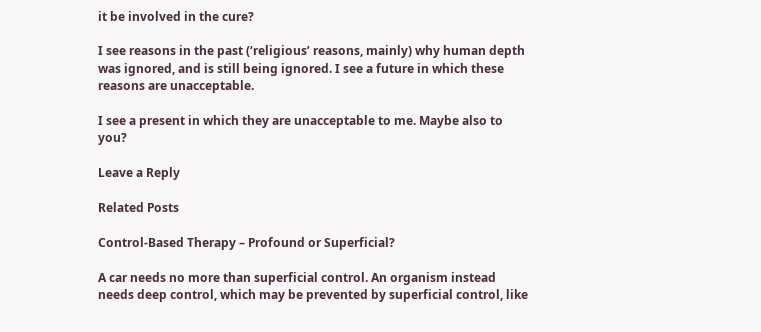it be involved in the cure?

I see reasons in the past (‘religious’ reasons, mainly) why human depth was ignored, and is still being ignored. I see a future in which these reasons are unacceptable.

I see a present in which they are unacceptable to me. Maybe also to you?

Leave a Reply

Related Posts

Control-Based Therapy – Profound or Superficial?

A car needs no more than superficial control. An organism instead needs deep control, which may be prevented by superficial control, like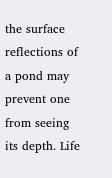the surface reflections of a pond may prevent one from seeing its depth. Life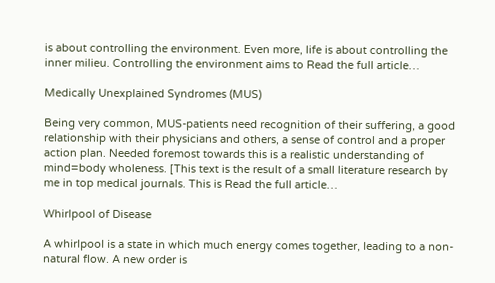is about controlling the environment. Even more, life is about controlling the inner milieu. Controlling the environment aims to Read the full article…

Medically Unexplained Syndromes (MUS)

Being very common, MUS-patients need recognition of their suffering, a good relationship with their physicians and others, a sense of control and a proper action plan. Needed foremost towards this is a realistic understanding of mind=body wholeness. [This text is the result of a small literature research by me in top medical journals. This is Read the full article…

Whirlpool of Disease

A whirlpool is a state in which much energy comes together, leading to a non-natural flow. A new order is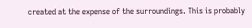created at the expense of the surroundings. This is probably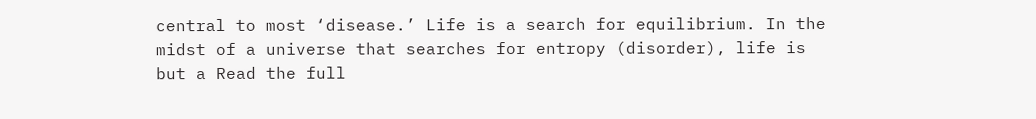central to most ‘disease.’ Life is a search for equilibrium. In the midst of a universe that searches for entropy (disorder), life is but a Read the full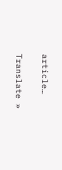article…

Translate »